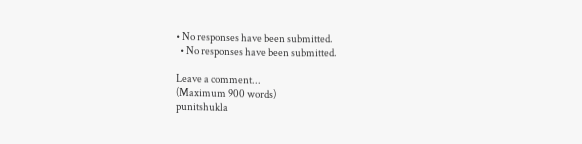• No responses have been submitted.
  • No responses have been submitted.

Leave a comment...
(Maximum 900 words)
punitshukla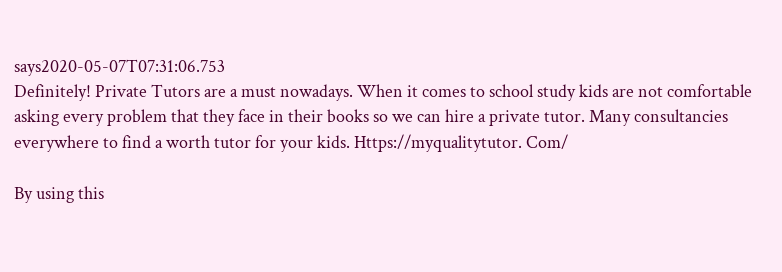says2020-05-07T07:31:06.753
Definitely! Private Tutors are a must nowadays. When it comes to school study kids are not comfortable asking every problem that they face in their books so we can hire a private tutor. Many consultancies everywhere to find a worth tutor for your kids. Https://myqualitytutor. Com/

By using this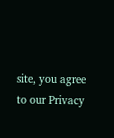site, you agree to our Privacy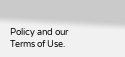Policy and our Terms of Use.